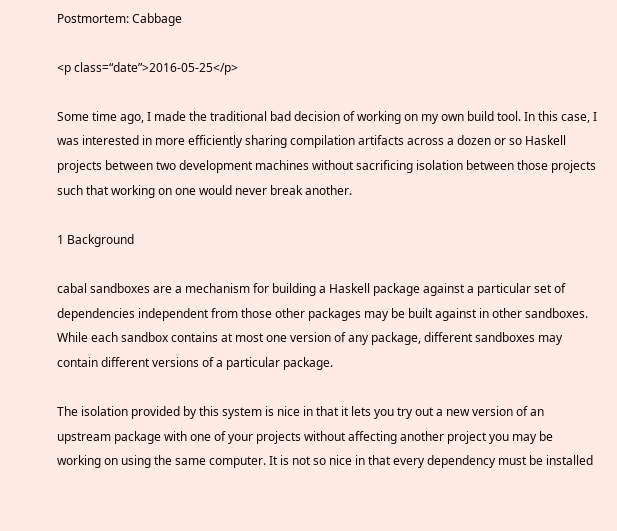Postmortem: Cabbage

<p class=“date”>2016-05-25</p>

Some time ago, I made the traditional bad decision of working on my own build tool. In this case, I was interested in more efficiently sharing compilation artifacts across a dozen or so Haskell projects between two development machines without sacrificing isolation between those projects such that working on one would never break another.

1 Background

cabal sandboxes are a mechanism for building a Haskell package against a particular set of dependencies independent from those other packages may be built against in other sandboxes. While each sandbox contains at most one version of any package, different sandboxes may contain different versions of a particular package.

The isolation provided by this system is nice in that it lets you try out a new version of an upstream package with one of your projects without affecting another project you may be working on using the same computer. It is not so nice in that every dependency must be installed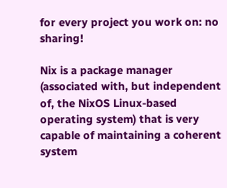for every project you work on: no sharing!

Nix is a package manager (associated with, but independent of, the NixOS Linux-based operating system) that is very capable of maintaining a coherent system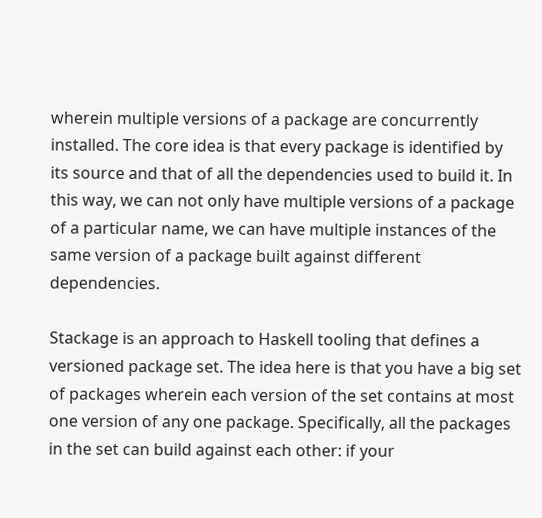wherein multiple versions of a package are concurrently installed. The core idea is that every package is identified by its source and that of all the dependencies used to build it. In this way, we can not only have multiple versions of a package of a particular name, we can have multiple instances of the same version of a package built against different dependencies.

Stackage is an approach to Haskell tooling that defines a versioned package set. The idea here is that you have a big set of packages wherein each version of the set contains at most one version of any one package. Specifically, all the packages in the set can build against each other: if your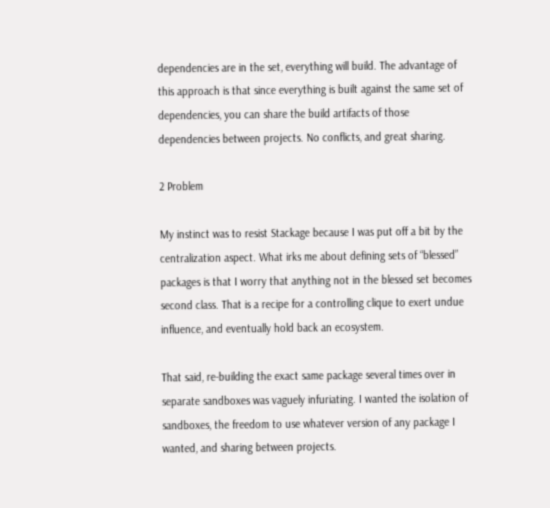dependencies are in the set, everything will build. The advantage of this approach is that since everything is built against the same set of dependencies, you can share the build artifacts of those dependencies between projects. No conflicts, and great sharing.

2 Problem

My instinct was to resist Stackage because I was put off a bit by the centralization aspect. What irks me about defining sets of “blessed” packages is that I worry that anything not in the blessed set becomes second class. That is a recipe for a controlling clique to exert undue influence, and eventually hold back an ecosystem.

That said, re-building the exact same package several times over in separate sandboxes was vaguely infuriating. I wanted the isolation of sandboxes, the freedom to use whatever version of any package I wanted, and sharing between projects.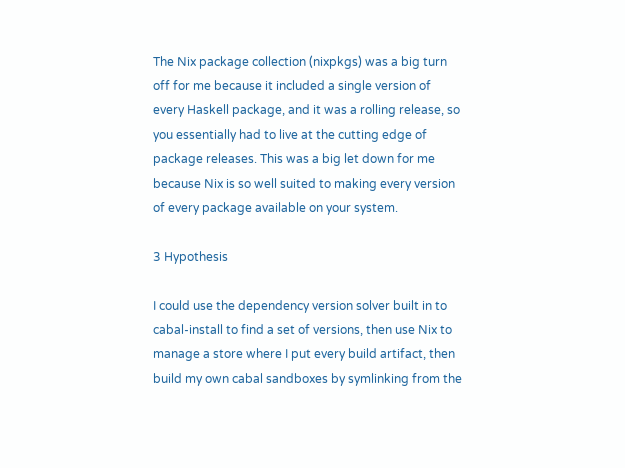The Nix package collection (nixpkgs) was a big turn off for me because it included a single version of every Haskell package, and it was a rolling release, so you essentially had to live at the cutting edge of package releases. This was a big let down for me because Nix is so well suited to making every version of every package available on your system.

3 Hypothesis

I could use the dependency version solver built in to cabal-install to find a set of versions, then use Nix to manage a store where I put every build artifact, then build my own cabal sandboxes by symlinking from the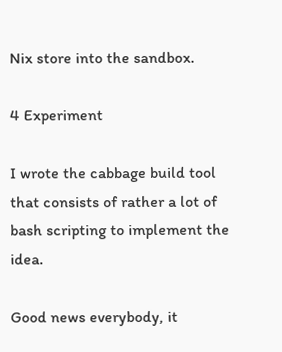Nix store into the sandbox.

4 Experiment

I wrote the cabbage build tool that consists of rather a lot of bash scripting to implement the idea.

Good news everybody, it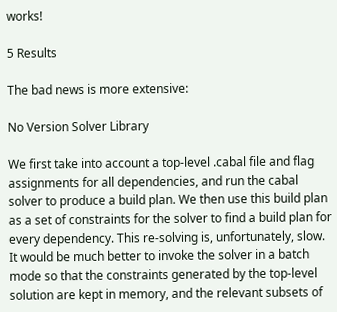works!

5 Results

The bad news is more extensive:

No Version Solver Library

We first take into account a top-level .cabal file and flag assignments for all dependencies, and run the cabal solver to produce a build plan. We then use this build plan as a set of constraints for the solver to find a build plan for every dependency. This re-solving is, unfortunately, slow. It would be much better to invoke the solver in a batch mode so that the constraints generated by the top-level solution are kept in memory, and the relevant subsets of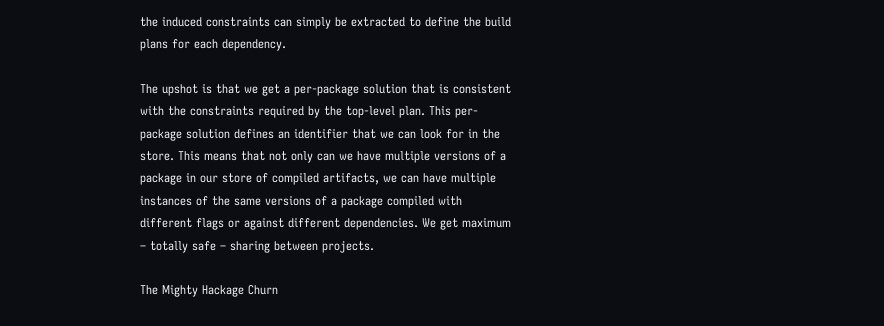the induced constraints can simply be extracted to define the build plans for each dependency.

The upshot is that we get a per-package solution that is consistent with the constraints required by the top-level plan. This per-package solution defines an identifier that we can look for in the store. This means that not only can we have multiple versions of a package in our store of compiled artifacts, we can have multiple instances of the same versions of a package compiled with different flags or against different dependencies. We get maximum – totally safe – sharing between projects.

The Mighty Hackage Churn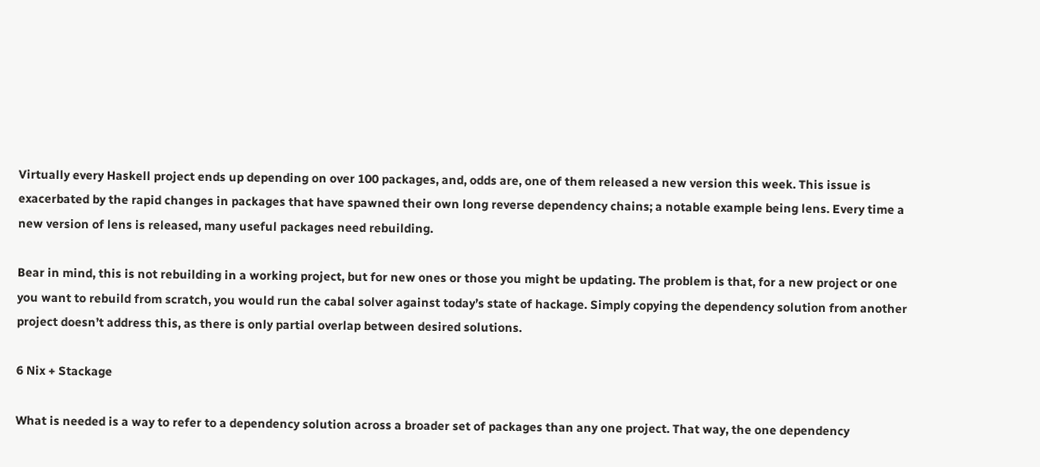Virtually every Haskell project ends up depending on over 100 packages, and, odds are, one of them released a new version this week. This issue is exacerbated by the rapid changes in packages that have spawned their own long reverse dependency chains; a notable example being lens. Every time a new version of lens is released, many useful packages need rebuilding.

Bear in mind, this is not rebuilding in a working project, but for new ones or those you might be updating. The problem is that, for a new project or one you want to rebuild from scratch, you would run the cabal solver against today’s state of hackage. Simply copying the dependency solution from another project doesn’t address this, as there is only partial overlap between desired solutions.

6 Nix + Stackage

What is needed is a way to refer to a dependency solution across a broader set of packages than any one project. That way, the one dependency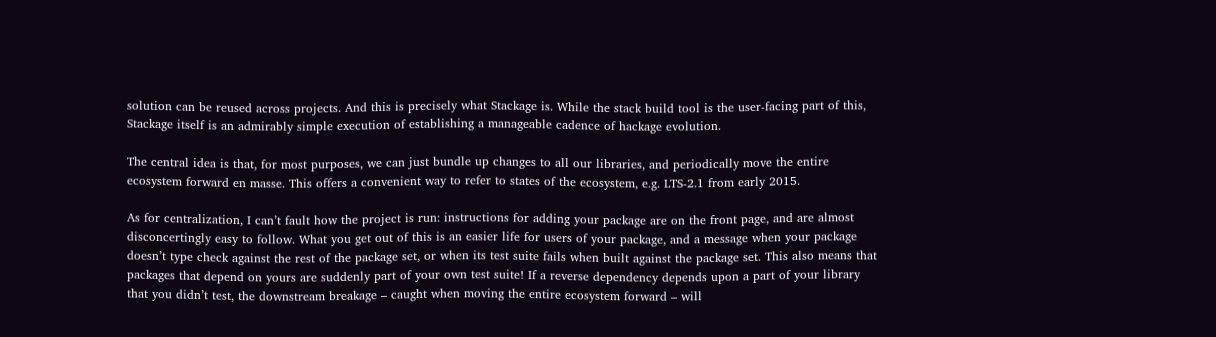solution can be reused across projects. And this is precisely what Stackage is. While the stack build tool is the user-facing part of this, Stackage itself is an admirably simple execution of establishing a manageable cadence of hackage evolution.

The central idea is that, for most purposes, we can just bundle up changes to all our libraries, and periodically move the entire ecosystem forward en masse. This offers a convenient way to refer to states of the ecosystem, e.g. LTS-2.1 from early 2015.

As for centralization, I can’t fault how the project is run: instructions for adding your package are on the front page, and are almost disconcertingly easy to follow. What you get out of this is an easier life for users of your package, and a message when your package doesn’t type check against the rest of the package set, or when its test suite fails when built against the package set. This also means that packages that depend on yours are suddenly part of your own test suite! If a reverse dependency depends upon a part of your library that you didn’t test, the downstream breakage – caught when moving the entire ecosystem forward – will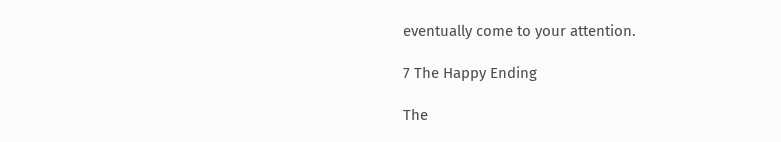eventually come to your attention.

7 The Happy Ending

The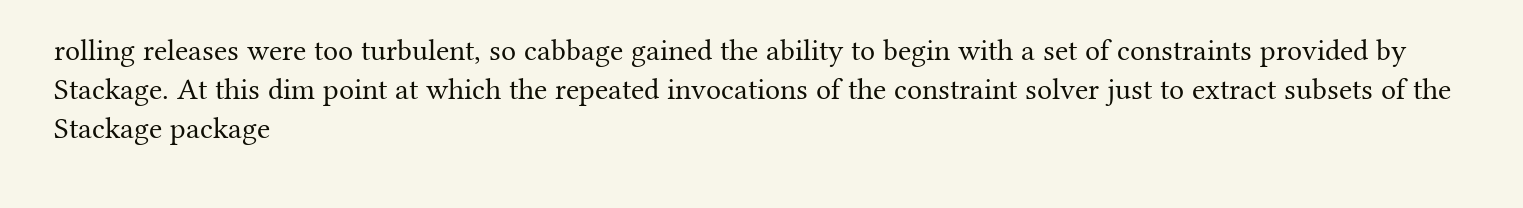rolling releases were too turbulent, so cabbage gained the ability to begin with a set of constraints provided by Stackage. At this dim point at which the repeated invocations of the constraint solver just to extract subsets of the Stackage package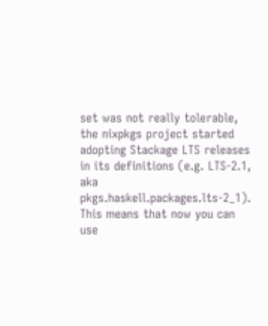set was not really tolerable, the nixpkgs project started adopting Stackage LTS releases in its definitions (e.g. LTS-2.1, aka pkgs.haskell.packages.lts-2_1). This means that now you can use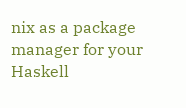nix as a package manager for your Haskell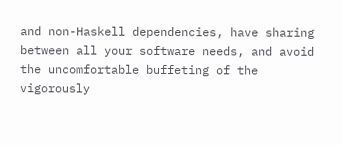and non-Haskell dependencies, have sharing between all your software needs, and avoid the uncomfortable buffeting of the vigorously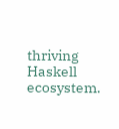thriving Haskell ecosystem.